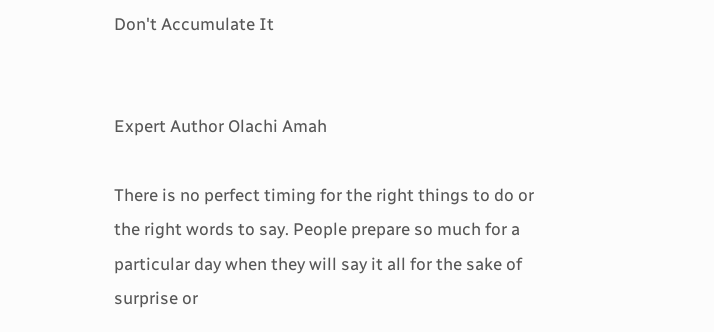Don't Accumulate It


Expert Author Olachi Amah

There is no perfect timing for the right things to do or the right words to say. People prepare so much for a particular day when they will say it all for the sake of surprise or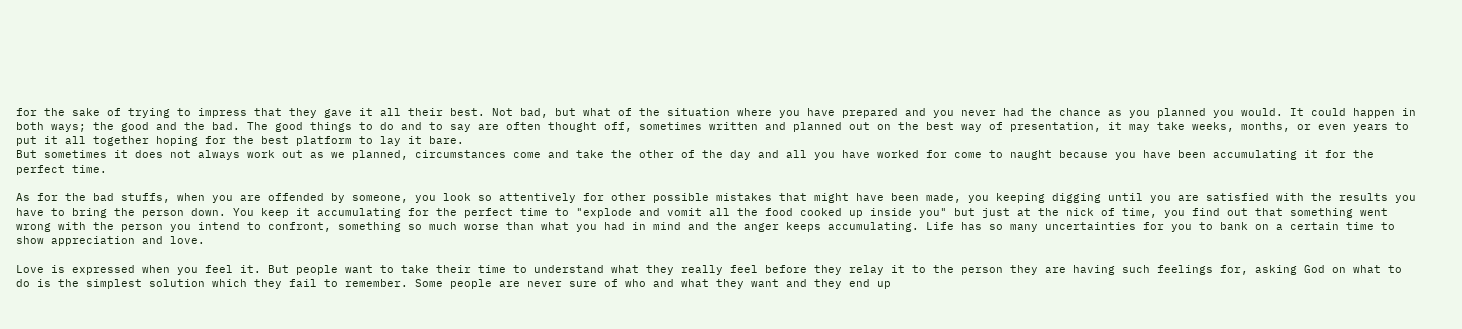for the sake of trying to impress that they gave it all their best. Not bad, but what of the situation where you have prepared and you never had the chance as you planned you would. It could happen in both ways; the good and the bad. The good things to do and to say are often thought off, sometimes written and planned out on the best way of presentation, it may take weeks, months, or even years to put it all together hoping for the best platform to lay it bare.
But sometimes it does not always work out as we planned, circumstances come and take the other of the day and all you have worked for come to naught because you have been accumulating it for the perfect time.

As for the bad stuffs, when you are offended by someone, you look so attentively for other possible mistakes that might have been made, you keeping digging until you are satisfied with the results you have to bring the person down. You keep it accumulating for the perfect time to "explode and vomit all the food cooked up inside you" but just at the nick of time, you find out that something went wrong with the person you intend to confront, something so much worse than what you had in mind and the anger keeps accumulating. Life has so many uncertainties for you to bank on a certain time to show appreciation and love.

Love is expressed when you feel it. But people want to take their time to understand what they really feel before they relay it to the person they are having such feelings for, asking God on what to do is the simplest solution which they fail to remember. Some people are never sure of who and what they want and they end up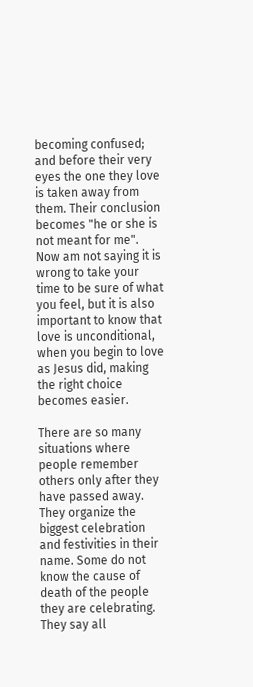becoming confused; and before their very eyes the one they love is taken away from them. Their conclusion becomes "he or she is not meant for me". Now am not saying it is wrong to take your time to be sure of what you feel, but it is also important to know that love is unconditional, when you begin to love as Jesus did, making the right choice becomes easier.

There are so many situations where people remember others only after they have passed away. They organize the biggest celebration and festivities in their name. Some do not know the cause of death of the people they are celebrating. They say all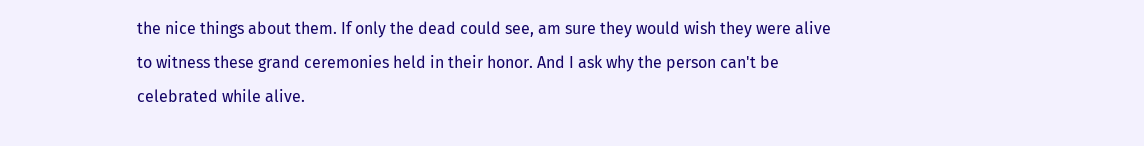the nice things about them. If only the dead could see, am sure they would wish they were alive to witness these grand ceremonies held in their honor. And I ask why the person can't be celebrated while alive.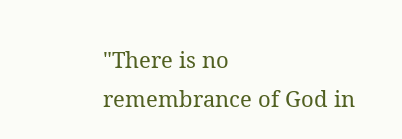"There is no remembrance of God in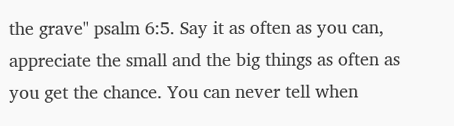the grave" psalm 6:5. Say it as often as you can, appreciate the small and the big things as often as you get the chance. You can never tell when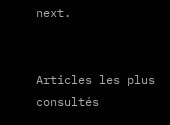next.


Articles les plus consultés